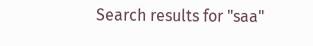Search results for "saa"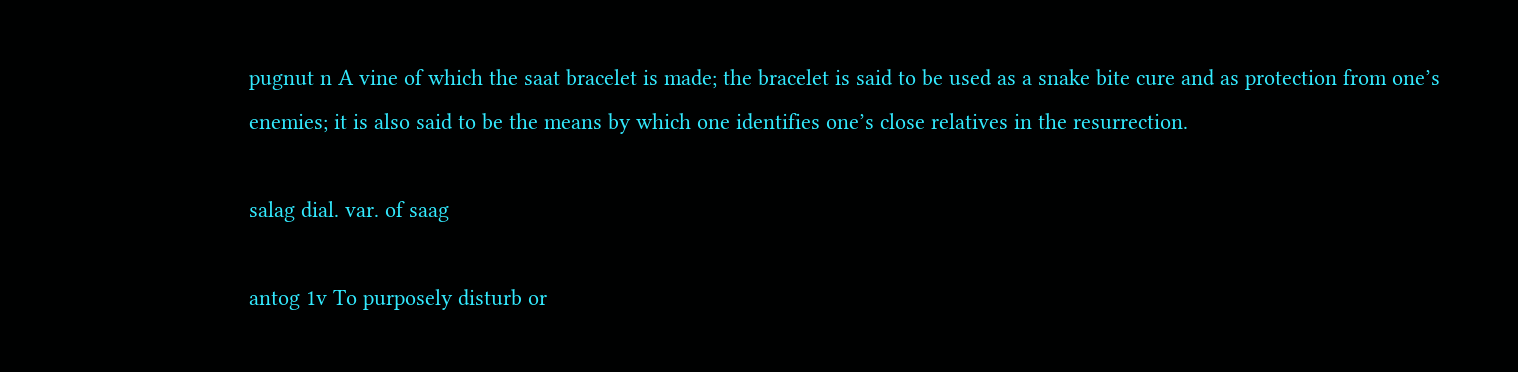pugnut n A vine of which the saat bracelet is made; the bracelet is said to be used as a snake bite cure and as protection from one’s enemies; it is also said to be the means by which one identifies one’s close relatives in the resurrection.

salag dial. var. of saag

antog 1v To purposely disturb or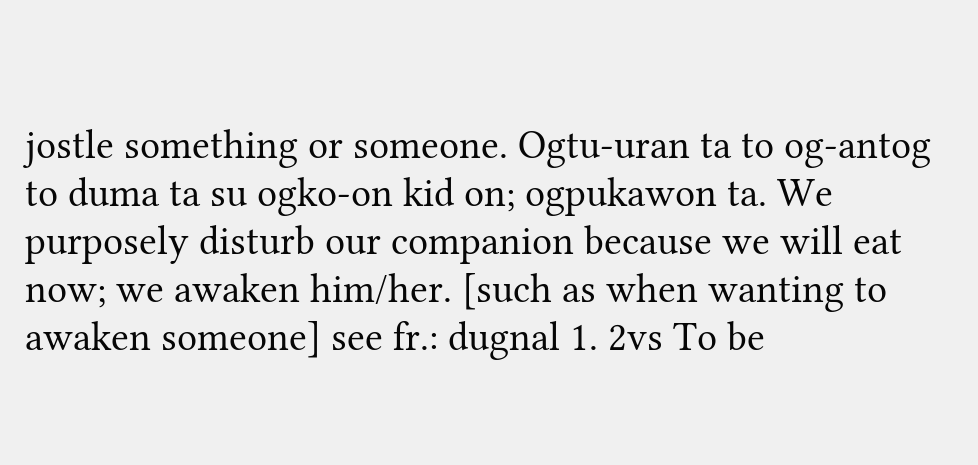jostle something or someone. Ogtu-uran ta to og-antog to duma ta su ogko-on kid on; ogpukawon ta. We purposely disturb our companion because we will eat now; we awaken him/her. [such as when wanting to awaken someone] see fr.: dugnal 1. 2vs To be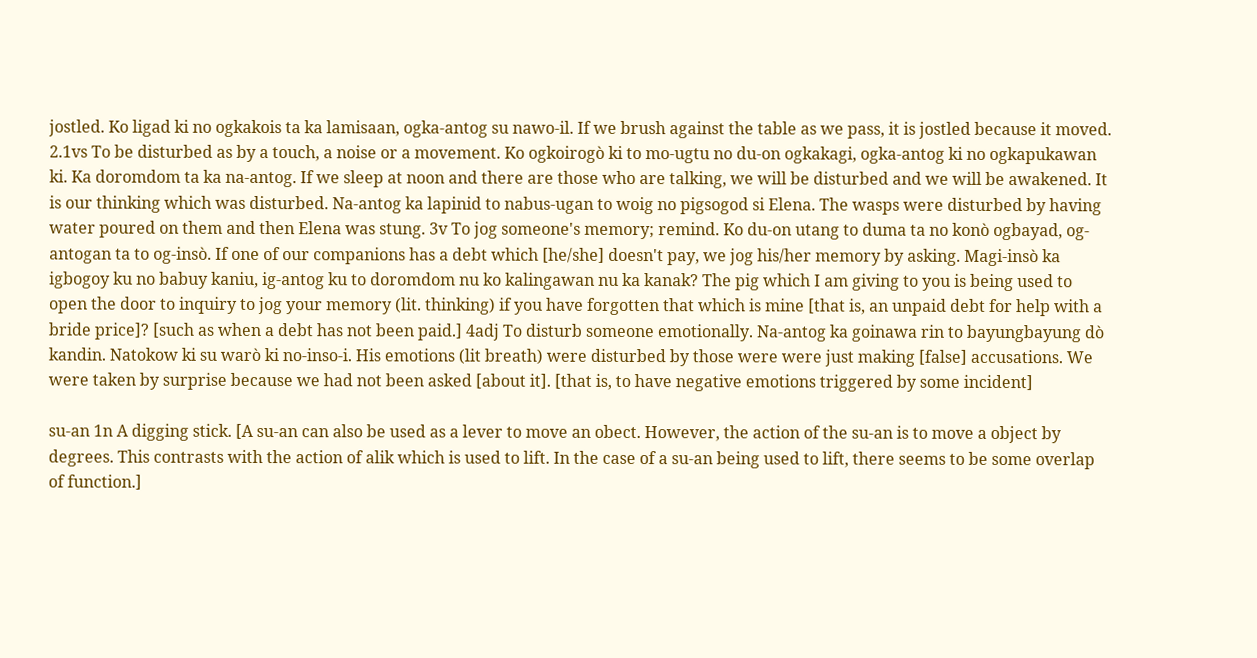jostled. Ko ligad ki no ogkakois ta ka lamisaan, ogka-antog su nawo-il. If we brush against the table as we pass, it is jostled because it moved. 2.1vs To be disturbed as by a touch, a noise or a movement. Ko ogkoirogò ki to mo-ugtu no du-on ogkakagi, ogka-antog ki no ogkapukawan ki. Ka doromdom ta ka na-antog. If we sleep at noon and there are those who are talking, we will be disturbed and we will be awakened. It is our thinking which was disturbed. Na-antog ka lapinid to nabus-ugan to woig no pigsogod si Elena. The wasps were disturbed by having water poured on them and then Elena was stung. 3v To jog someone's memory; remind. Ko du-on utang to duma ta no konò ogbayad, og-antogan ta to og-insò. If one of our companions has a debt which [he/she] doesn't pay, we jog his/her memory by asking. Magi-insò ka igbogoy ku no babuy kaniu, ig-antog ku to doromdom nu ko kalingawan nu ka kanak? The pig which I am giving to you is being used to open the door to inquiry to jog your memory (lit. thinking) if you have forgotten that which is mine [that is, an unpaid debt for help with a bride price]? [such as when a debt has not been paid.] 4adj To disturb someone emotionally. Na-antog ka goinawa rin to bayungbayung dò kandin. Natokow ki su warò ki no-inso-i. His emotions (lit breath) were disturbed by those were were just making [false] accusations. We were taken by surprise because we had not been asked [about it]. [that is, to have negative emotions triggered by some incident]

su-an 1n A digging stick. [A su-an can also be used as a lever to move an obect. However, the action of the su-an is to move a object by degrees. This contrasts with the action of alik which is used to lift. In the case of a su-an being used to lift, there seems to be some overlap of function.]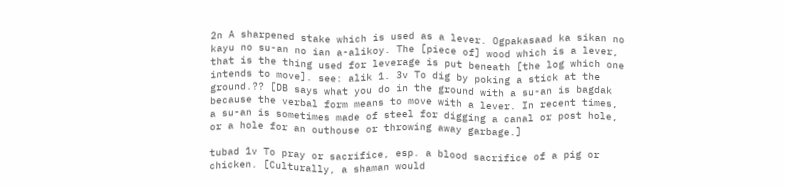2n A sharpened stake which is used as a lever. Ogpakasaad ka sikan no kayu no su-an no ian a-alikoy. The [piece of] wood which is a lever, that is the thing used for leverage is put beneath [the log which one intends to move]. see: alik 1. 3v To dig by poking a stick at the ground.?? [DB says what you do in the ground with a su-an is bagdak because the verbal form means to move with a lever. In recent times, a su-an is sometimes made of steel for digging a canal or post hole, or a hole for an outhouse or throwing away garbage.]

tubad 1v To pray or sacrifice, esp. a blood sacrifice of a pig or chicken. [Culturally, a shaman would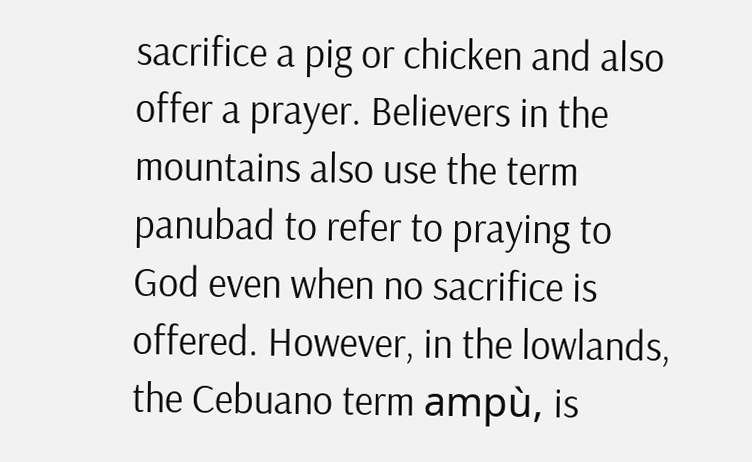sacrifice a pig or chicken and also offer a prayer. Believers in the mountains also use the term panubad to refer to praying to God even when no sacrifice is offered. However, in the lowlands, the Cebuano term ampù, is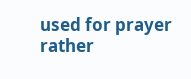used for prayer rather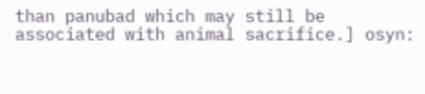than panubad which may still be associated with animal sacrifice.] osyn: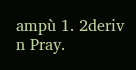ampù 1. 2deriv n Pray.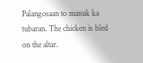Palangosaan to manuk ka tubaran. The chicken is bled on the altar.